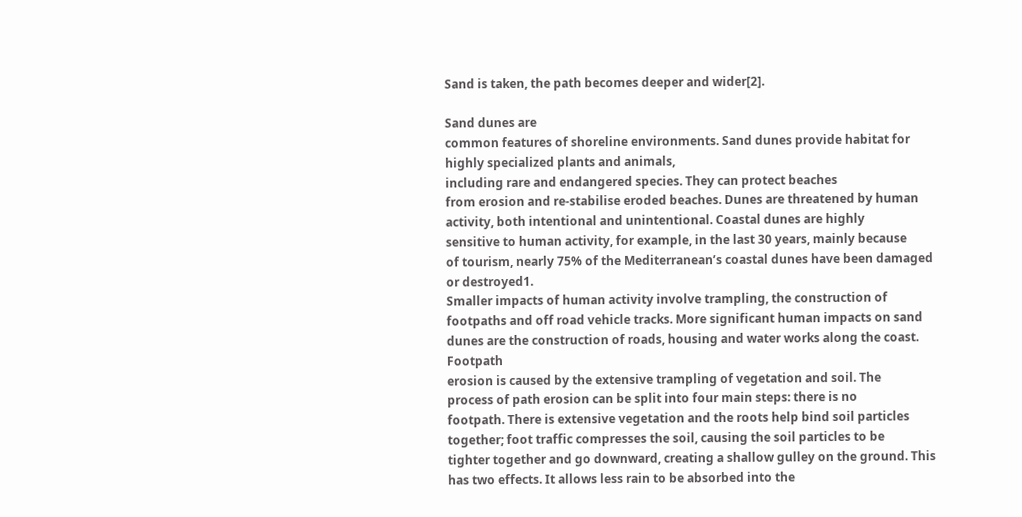Sand is taken, the path becomes deeper and wider[2].

Sand dunes are
common features of shoreline environments. Sand dunes provide habitat for
highly specialized plants and animals,
including rare and endangered species. They can protect beaches
from erosion and re-stabilise eroded beaches. Dunes are threatened by human
activity, both intentional and unintentional. Coastal dunes are highly
sensitive to human activity, for example, in the last 30 years, mainly because
of tourism, nearly 75% of the Mediterranean’s coastal dunes have been damaged
or destroyed1.
Smaller impacts of human activity involve trampling, the construction of
footpaths and off road vehicle tracks. More significant human impacts on sand
dunes are the construction of roads, housing and water works along the coast. Footpath
erosion is caused by the extensive trampling of vegetation and soil. The
process of path erosion can be split into four main steps: there is no
footpath. There is extensive vegetation and the roots help bind soil particles
together; foot traffic compresses the soil, causing the soil particles to be
tighter together and go downward, creating a shallow gulley on the ground. This
has two effects. It allows less rain to be absorbed into the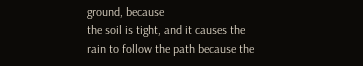ground, because
the soil is tight, and it causes the rain to follow the path because the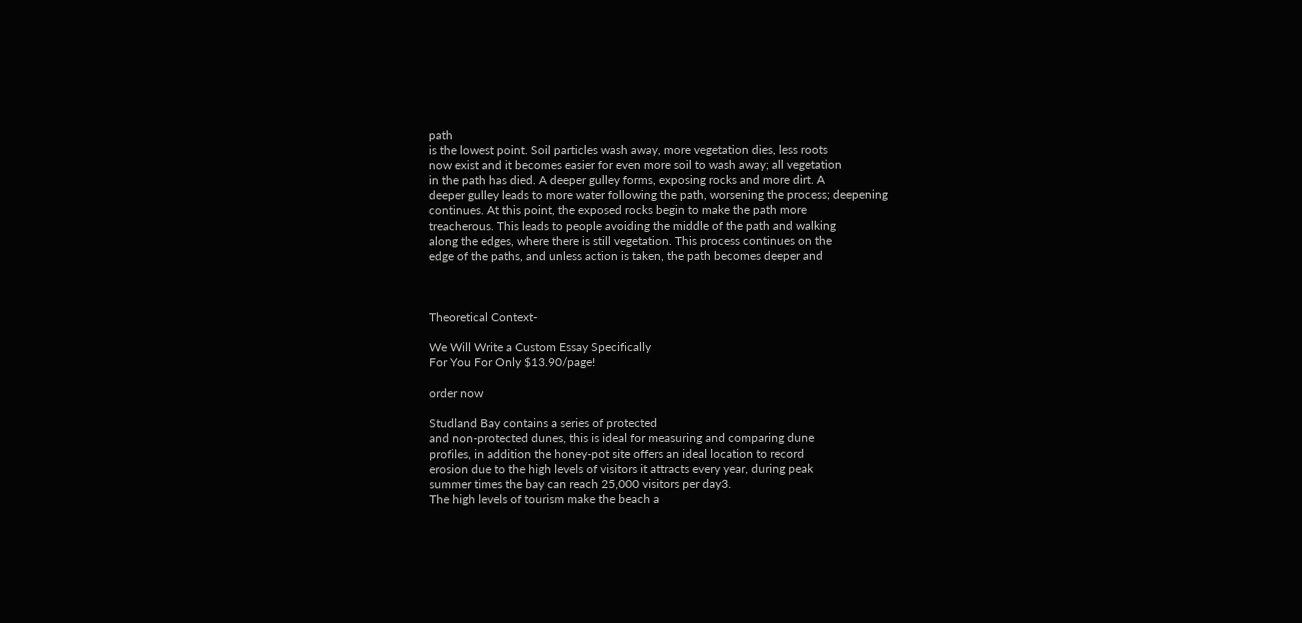path
is the lowest point. Soil particles wash away, more vegetation dies, less roots
now exist and it becomes easier for even more soil to wash away; all vegetation
in the path has died. A deeper gulley forms, exposing rocks and more dirt. A
deeper gulley leads to more water following the path, worsening the process; deepening
continues. At this point, the exposed rocks begin to make the path more
treacherous. This leads to people avoiding the middle of the path and walking
along the edges, where there is still vegetation. This process continues on the
edge of the paths, and unless action is taken, the path becomes deeper and



Theoretical Context-

We Will Write a Custom Essay Specifically
For You For Only $13.90/page!

order now

Studland Bay contains a series of protected
and non-protected dunes, this is ideal for measuring and comparing dune
profiles, in addition the honey-pot site offers an ideal location to record
erosion due to the high levels of visitors it attracts every year, during peak
summer times the bay can reach 25,000 visitors per day3.
The high levels of tourism make the beach a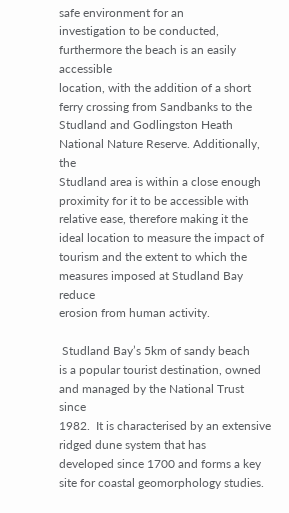safe environment for an
investigation to be conducted, furthermore the beach is an easily accessible
location, with the addition of a short ferry crossing from Sandbanks to the
Studland and Godlingston Heath National Nature Reserve. Additionally, the
Studland area is within a close enough proximity for it to be accessible with
relative ease, therefore making it the ideal location to measure the impact of
tourism and the extent to which the measures imposed at Studland Bay reduce
erosion from human activity.

 Studland Bay’s 5km of sandy beach
is a popular tourist destination, owned and managed by the National Trust since
1982.  It is characterised by an extensive ridged dune system that has
developed since 1700 and forms a key site for coastal geomorphology studies.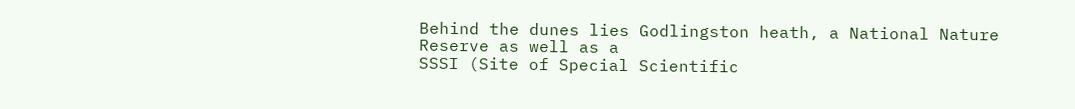Behind the dunes lies Godlingston heath, a National Nature Reserve as well as a
SSSI (Site of Special Scientific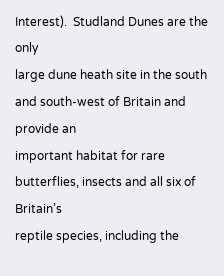Interest).  Studland Dunes are the only
large dune heath site in the south and south-west of Britain and provide an
important habitat for rare butterflies, insects and all six of Britain’s
reptile species, including the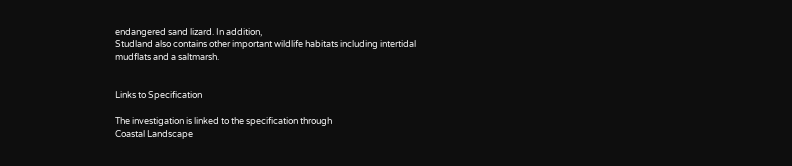endangered sand lizard. In addition,
Studland also contains other important wildlife habitats including intertidal
mudflats and a saltmarsh.


Links to Specification

The investigation is linked to the specification through
Coastal Landscape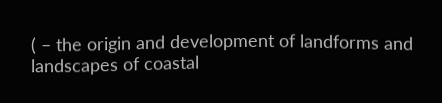( – the origin and development of landforms and
landscapes of coastal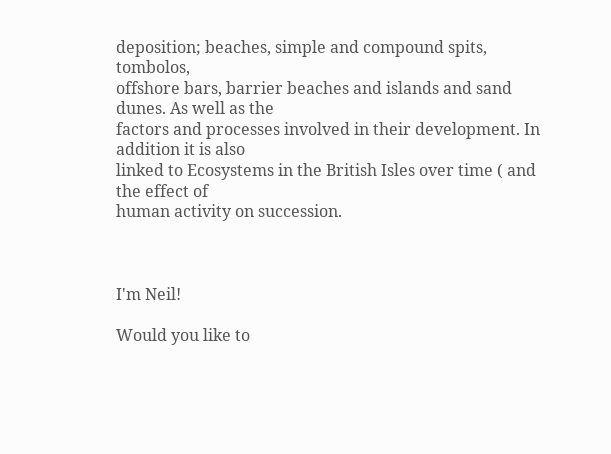deposition; beaches, simple and compound spits, tombolos,
offshore bars, barrier beaches and islands and sand dunes. As well as the
factors and processes involved in their development. In addition it is also
linked to Ecosystems in the British Isles over time ( and the effect of
human activity on succession.



I'm Neil!

Would you like to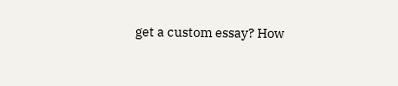get a custom essay? How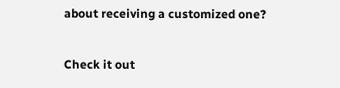about receiving a customized one?

Check it out